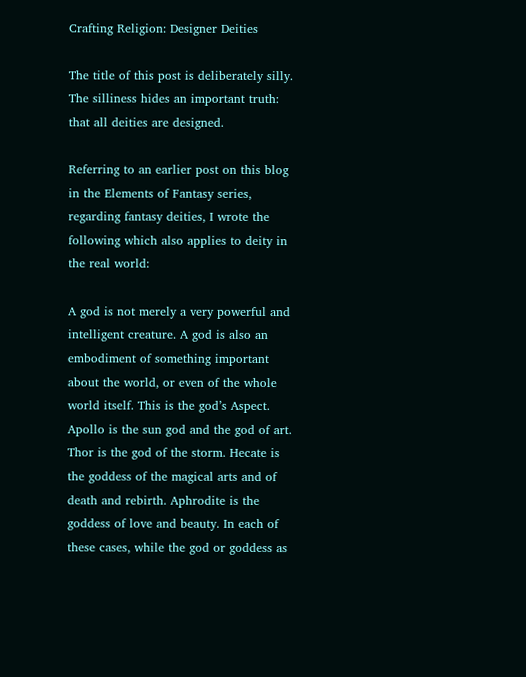Crafting Religion: Designer Deities

The title of this post is deliberately silly. The silliness hides an important truth: that all deities are designed.

Referring to an earlier post on this blog in the Elements of Fantasy series, regarding fantasy deities, I wrote the following which also applies to deity in the real world:

A god is not merely a very powerful and intelligent creature. A god is also an embodiment of something important about the world, or even of the whole world itself. This is the god’s Aspect. Apollo is the sun god and the god of art. Thor is the god of the storm. Hecate is the goddess of the magical arts and of death and rebirth. Aphrodite is the goddess of love and beauty. In each of these cases, while the god or goddess as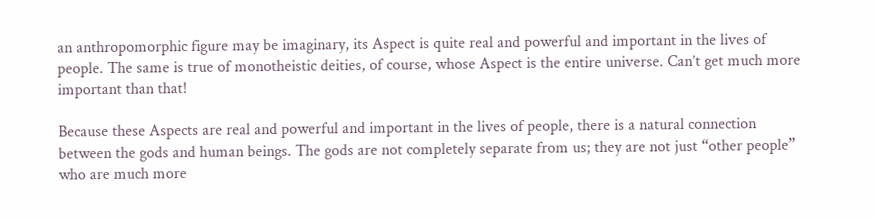an anthropomorphic figure may be imaginary, its Aspect is quite real and powerful and important in the lives of people. The same is true of monotheistic deities, of course, whose Aspect is the entire universe. Can’t get much more important than that!

Because these Aspects are real and powerful and important in the lives of people, there is a natural connection between the gods and human beings. The gods are not completely separate from us; they are not just “other people” who are much more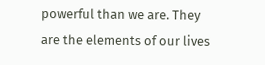powerful than we are. They are the elements of our lives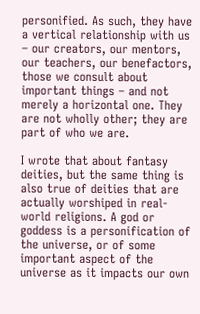personified. As such, they have a vertical relationship with us – our creators, our mentors, our teachers, our benefactors, those we consult about important things – and not merely a horizontal one. They are not wholly other; they are part of who we are.

I wrote that about fantasy deities, but the same thing is also true of deities that are actually worshiped in real-world religions. A god or goddess is a personification of the universe, or of some important aspect of the universe as it impacts our own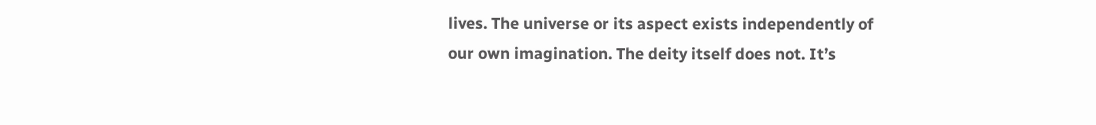lives. The universe or its aspect exists independently of our own imagination. The deity itself does not. It’s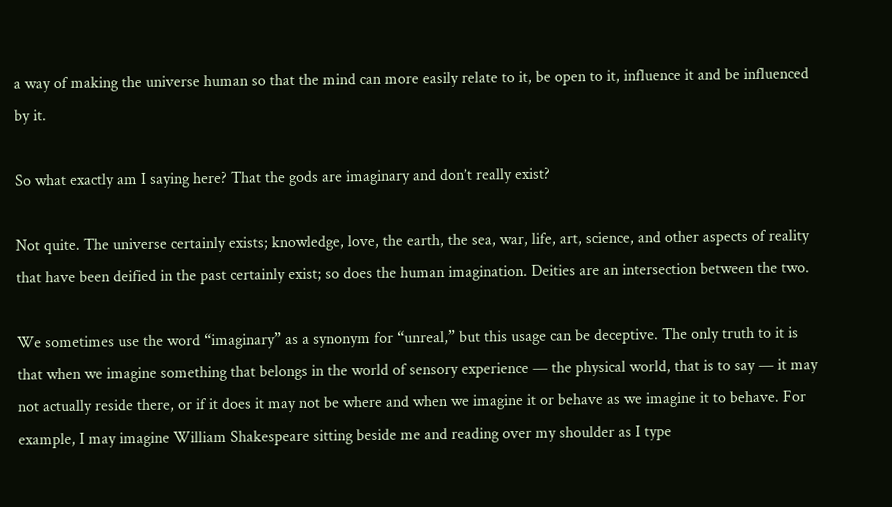a way of making the universe human so that the mind can more easily relate to it, be open to it, influence it and be influenced by it.

So what exactly am I saying here? That the gods are imaginary and don’t really exist?

Not quite. The universe certainly exists; knowledge, love, the earth, the sea, war, life, art, science, and other aspects of reality that have been deified in the past certainly exist; so does the human imagination. Deities are an intersection between the two.

We sometimes use the word “imaginary” as a synonym for “unreal,” but this usage can be deceptive. The only truth to it is that when we imagine something that belongs in the world of sensory experience — the physical world, that is to say — it may not actually reside there, or if it does it may not be where and when we imagine it or behave as we imagine it to behave. For example, I may imagine William Shakespeare sitting beside me and reading over my shoulder as I type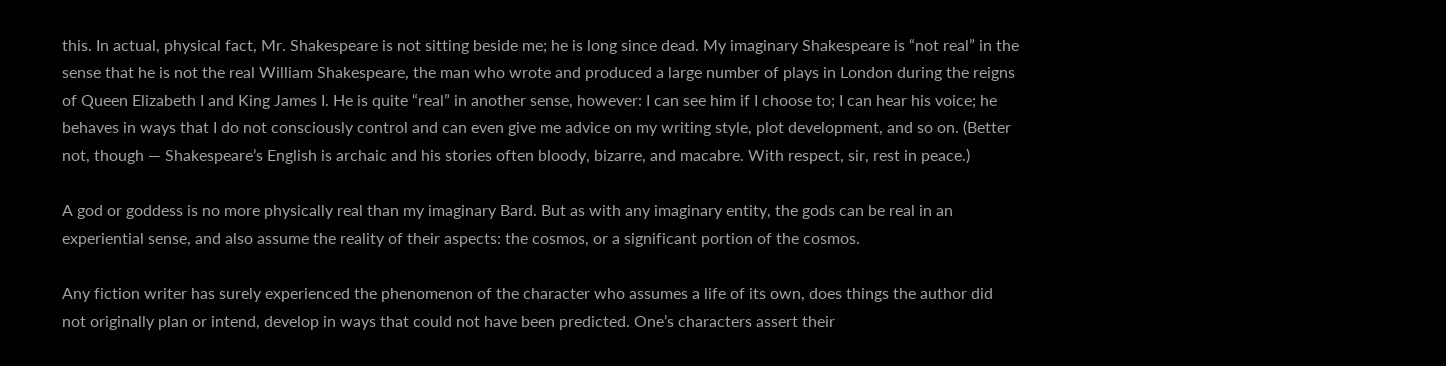this. In actual, physical fact, Mr. Shakespeare is not sitting beside me; he is long since dead. My imaginary Shakespeare is “not real” in the sense that he is not the real William Shakespeare, the man who wrote and produced a large number of plays in London during the reigns of Queen Elizabeth I and King James I. He is quite “real” in another sense, however: I can see him if I choose to; I can hear his voice; he behaves in ways that I do not consciously control and can even give me advice on my writing style, plot development, and so on. (Better not, though — Shakespeare’s English is archaic and his stories often bloody, bizarre, and macabre. With respect, sir, rest in peace.)

A god or goddess is no more physically real than my imaginary Bard. But as with any imaginary entity, the gods can be real in an experiential sense, and also assume the reality of their aspects: the cosmos, or a significant portion of the cosmos.

Any fiction writer has surely experienced the phenomenon of the character who assumes a life of its own, does things the author did not originally plan or intend, develop in ways that could not have been predicted. One’s characters assert their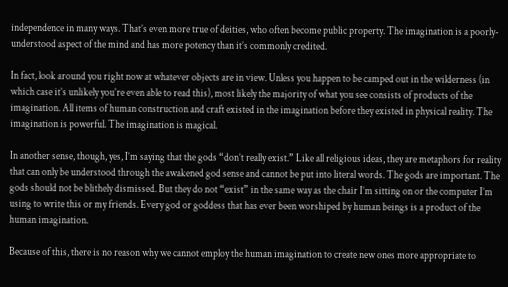independence in many ways. That’s even more true of deities, who often become public property. The imagination is a poorly-understood aspect of the mind and has more potency than it’s commonly credited.

In fact, look around you right now at whatever objects are in view. Unless you happen to be camped out in the wilderness (in which case it’s unlikely you’re even able to read this), most likely the majority of what you see consists of products of the imagination. All items of human construction and craft existed in the imagination before they existed in physical reality. The imagination is powerful. The imagination is magical.

In another sense, though, yes, I’m saying that the gods “don’t really exist.” Like all religious ideas, they are metaphors for reality that can only be understood through the awakened god sense and cannot be put into literal words. The gods are important. The gods should not be blithely dismissed. But they do not “exist” in the same way as the chair I’m sitting on or the computer I’m using to write this or my friends. Every god or goddess that has ever been worshiped by human beings is a product of the human imagination.

Because of this, there is no reason why we cannot employ the human imagination to create new ones more appropriate to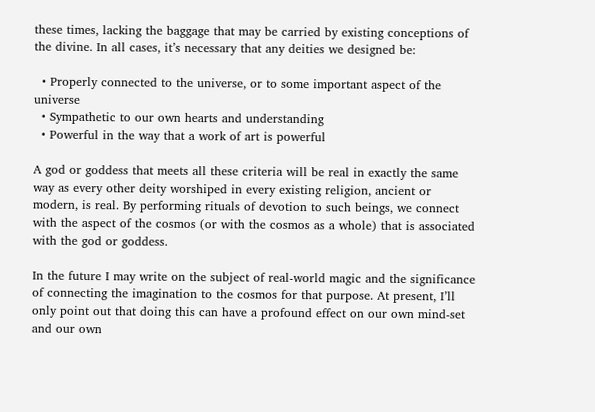these times, lacking the baggage that may be carried by existing conceptions of the divine. In all cases, it’s necessary that any deities we designed be:

  • Properly connected to the universe, or to some important aspect of the universe
  • Sympathetic to our own hearts and understanding
  • Powerful in the way that a work of art is powerful

A god or goddess that meets all these criteria will be real in exactly the same way as every other deity worshiped in every existing religion, ancient or modern, is real. By performing rituals of devotion to such beings, we connect with the aspect of the cosmos (or with the cosmos as a whole) that is associated with the god or goddess.

In the future I may write on the subject of real-world magic and the significance of connecting the imagination to the cosmos for that purpose. At present, I’ll only point out that doing this can have a profound effect on our own mind-set and our own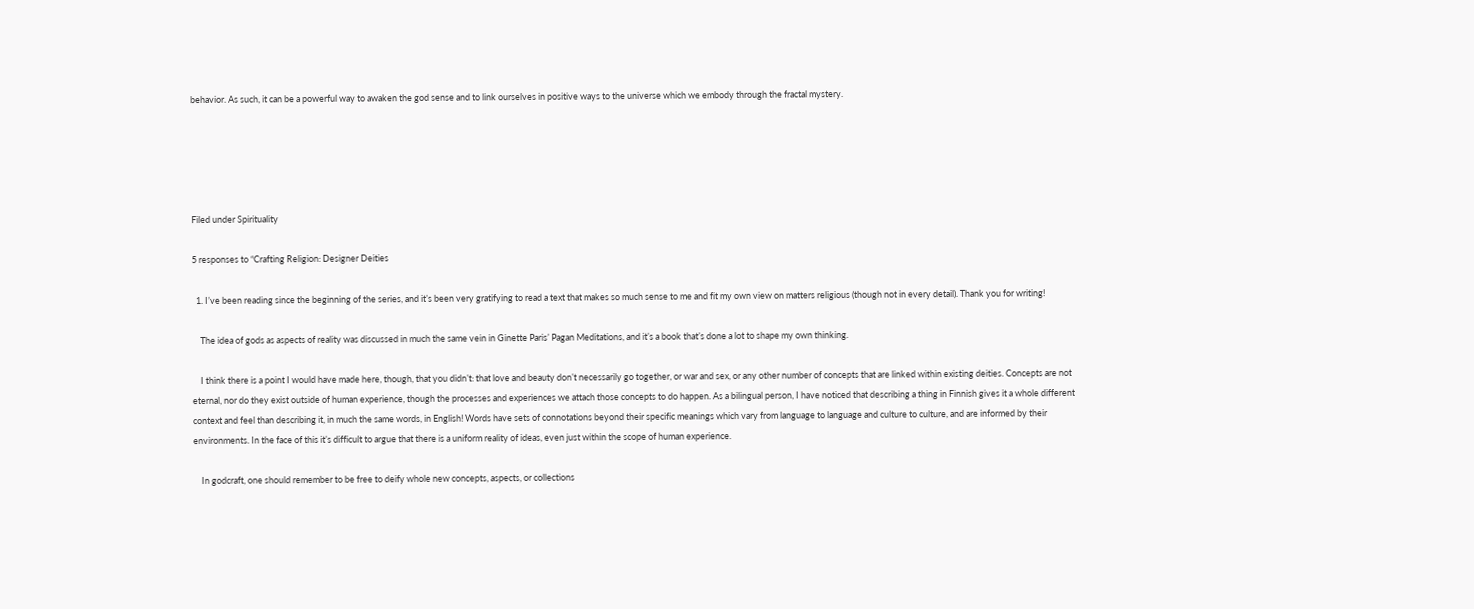behavior. As such, it can be a powerful way to awaken the god sense and to link ourselves in positive ways to the universe which we embody through the fractal mystery.





Filed under Spirituality

5 responses to “Crafting Religion: Designer Deities

  1. I’ve been reading since the beginning of the series, and it’s been very gratifying to read a text that makes so much sense to me and fit my own view on matters religious (though not in every detail). Thank you for writing!

    The idea of gods as aspects of reality was discussed in much the same vein in Ginette Paris’ Pagan Meditations, and it’s a book that’s done a lot to shape my own thinking.

    I think there is a point I would have made here, though, that you didn’t: that love and beauty don’t necessarily go together, or war and sex, or any other number of concepts that are linked within existing deities. Concepts are not eternal, nor do they exist outside of human experience, though the processes and experiences we attach those concepts to do happen. As a bilingual person, I have noticed that describing a thing in Finnish gives it a whole different context and feel than describing it, in much the same words, in English! Words have sets of connotations beyond their specific meanings which vary from language to language and culture to culture, and are informed by their environments. In the face of this it’s difficult to argue that there is a uniform reality of ideas, even just within the scope of human experience.

    In godcraft, one should remember to be free to deify whole new concepts, aspects, or collections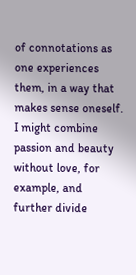of connotations as one experiences them, in a way that makes sense oneself. I might combine passion and beauty without love, for example, and further divide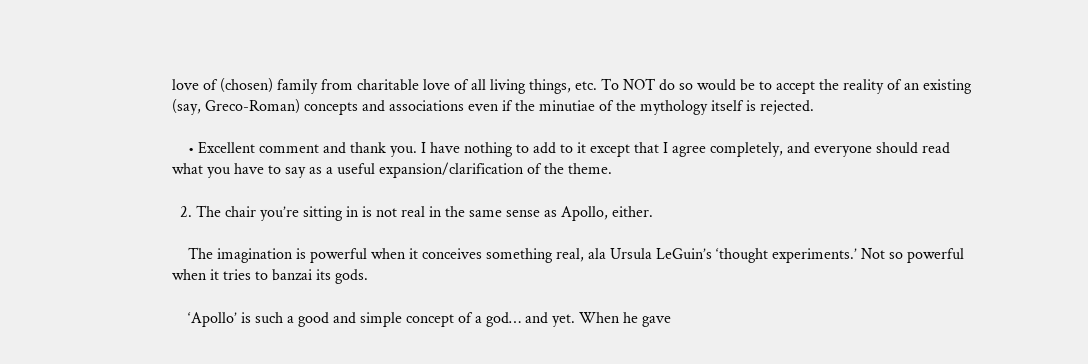love of (chosen) family from charitable love of all living things, etc. To NOT do so would be to accept the reality of an existing (say, Greco-Roman) concepts and associations even if the minutiae of the mythology itself is rejected.

    • Excellent comment and thank you. I have nothing to add to it except that I agree completely, and everyone should read what you have to say as a useful expansion/clarification of the theme.

  2. The chair you’re sitting in is not real in the same sense as Apollo, either.

    The imagination is powerful when it conceives something real, ala Ursula LeGuin’s ‘thought experiments.’ Not so powerful when it tries to banzai its gods.

    ‘Apollo’ is such a good and simple concept of a god… and yet. When he gave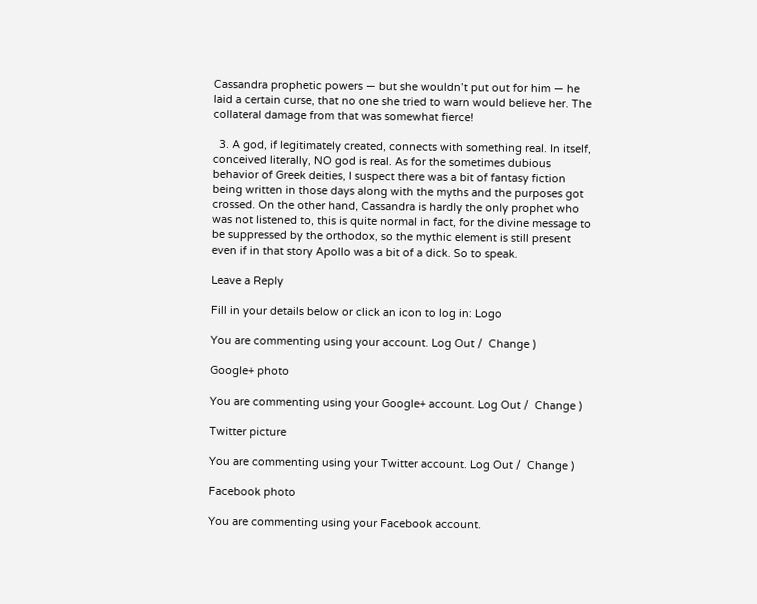Cassandra prophetic powers — but she wouldn’t put out for him — he laid a certain curse, that no one she tried to warn would believe her. The collateral damage from that was somewhat fierce!

  3. A god, if legitimately created, connects with something real. In itself, conceived literally, NO god is real. As for the sometimes dubious behavior of Greek deities, I suspect there was a bit of fantasy fiction being written in those days along with the myths and the purposes got crossed. On the other hand, Cassandra is hardly the only prophet who was not listened to, this is quite normal in fact, for the divine message to be suppressed by the orthodox, so the mythic element is still present even if in that story Apollo was a bit of a dick. So to speak.

Leave a Reply

Fill in your details below or click an icon to log in: Logo

You are commenting using your account. Log Out /  Change )

Google+ photo

You are commenting using your Google+ account. Log Out /  Change )

Twitter picture

You are commenting using your Twitter account. Log Out /  Change )

Facebook photo

You are commenting using your Facebook account.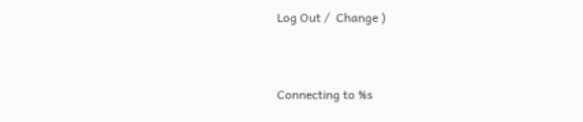Log Out /  Change )


Connecting to %s